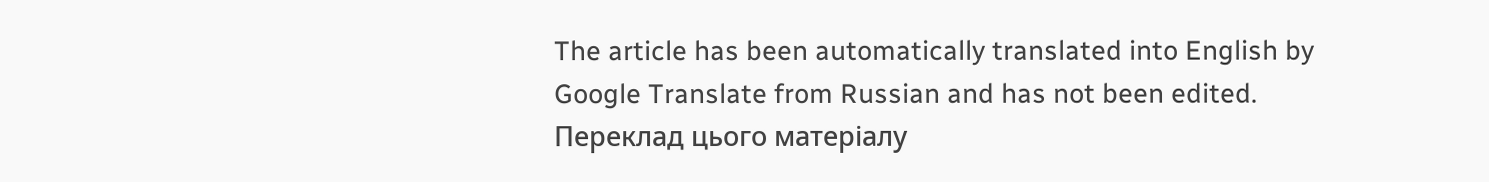The article has been automatically translated into English by Google Translate from Russian and has not been edited.
Переклад цього матеріалу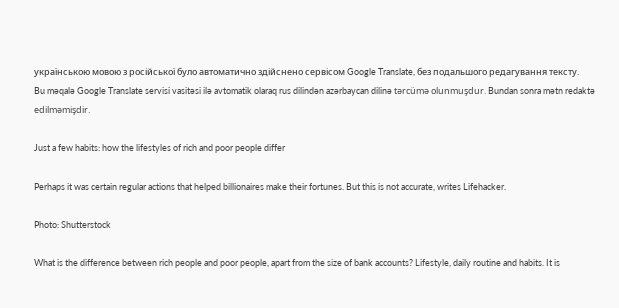українською мовою з російської було автоматично здійснено сервісом Google Translate, без подальшого редагування тексту.
Bu məqalə Google Translate servisi vasitəsi ilə avtomatik olaraq rus dilindən azərbaycan dilinə tərcümə olunmuşdur. Bundan sonra mətn redaktə edilməmişdir.

Just a few habits: how the lifestyles of rich and poor people differ

Perhaps it was certain regular actions that helped billionaires make their fortunes. But this is not accurate, writes Lifehacker.

Photo: Shutterstock

What is the difference between rich people and poor people, apart from the size of bank accounts? Lifestyle, daily routine and habits. It is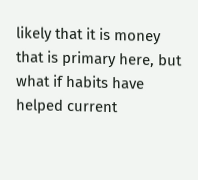likely that it is money that is primary here, but what if habits have helped current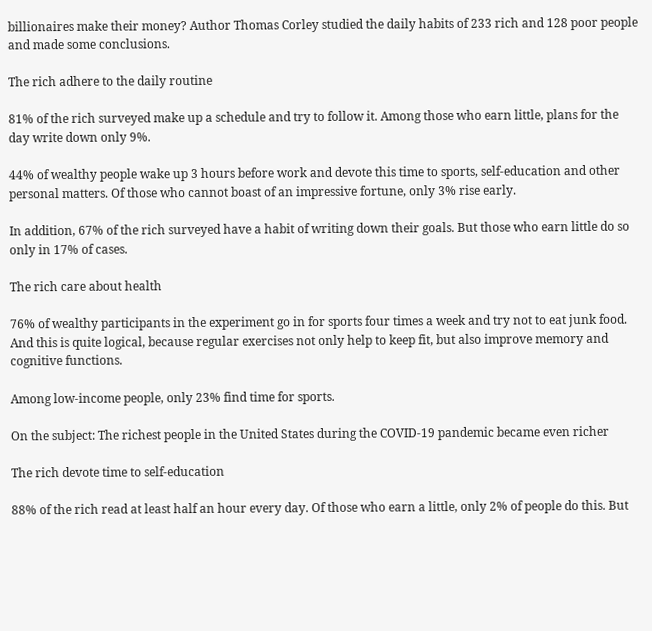billionaires make their money? Author Thomas Corley studied the daily habits of 233 rich and 128 poor people and made some conclusions.

The rich adhere to the daily routine

81% of the rich surveyed make up a schedule and try to follow it. Among those who earn little, plans for the day write down only 9%.

44% of wealthy people wake up 3 hours before work and devote this time to sports, self-education and other personal matters. Of those who cannot boast of an impressive fortune, only 3% rise early.

In addition, 67% of the rich surveyed have a habit of writing down their goals. But those who earn little do so only in 17% of cases.

The rich care about health

76% of wealthy participants in the experiment go in for sports four times a week and try not to eat junk food. And this is quite logical, because regular exercises not only help to keep fit, but also improve memory and cognitive functions.

Among low-income people, only 23% find time for sports.

On the subject: The richest people in the United States during the COVID-19 pandemic became even richer

The rich devote time to self-education

88% of the rich read at least half an hour every day. Of those who earn a little, only 2% of people do this. But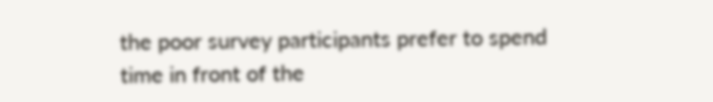the poor survey participants prefer to spend time in front of the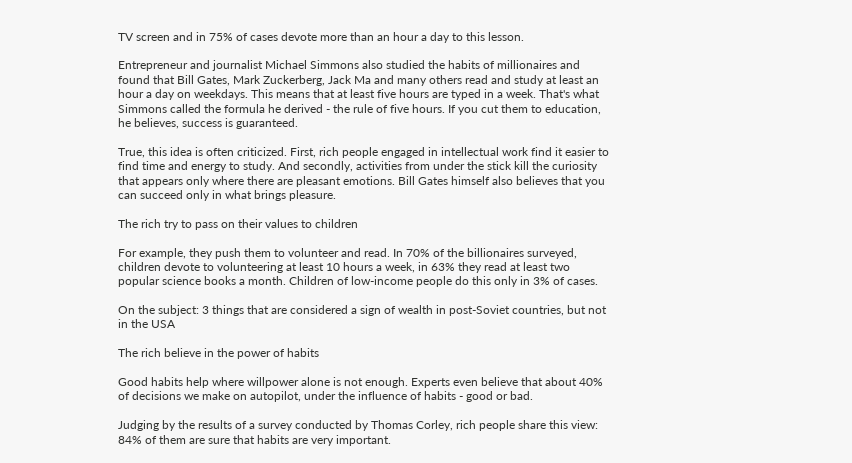TV screen and in 75% of cases devote more than an hour a day to this lesson.

Entrepreneur and journalist Michael Simmons also studied the habits of millionaires and found that Bill Gates, Mark Zuckerberg, Jack Ma and many others read and study at least an hour a day on weekdays. This means that at least five hours are typed in a week. That's what Simmons called the formula he derived - the rule of five hours. If you cut them to education, he believes, success is guaranteed.

True, this idea is often criticized. First, rich people engaged in intellectual work find it easier to find time and energy to study. And secondly, activities from under the stick kill the curiosity that appears only where there are pleasant emotions. Bill Gates himself also believes that you can succeed only in what brings pleasure.

The rich try to pass on their values to children

For example, they push them to volunteer and read. In 70% of the billionaires surveyed, children devote to volunteering at least 10 hours a week, in 63% they read at least two popular science books a month. Children of low-income people do this only in 3% of cases.

On the subject: 3 things that are considered a sign of wealth in post-Soviet countries, but not in the USA

The rich believe in the power of habits

Good habits help where willpower alone is not enough. Experts even believe that about 40% of decisions we make on autopilot, under the influence of habits - good or bad.

Judging by the results of a survey conducted by Thomas Corley, rich people share this view: 84% of them are sure that habits are very important.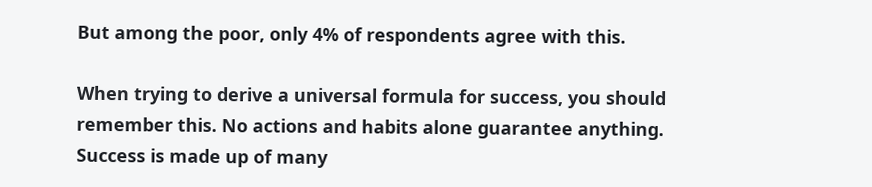But among the poor, only 4% of respondents agree with this.

When trying to derive a universal formula for success, you should remember this. No actions and habits alone guarantee anything. Success is made up of many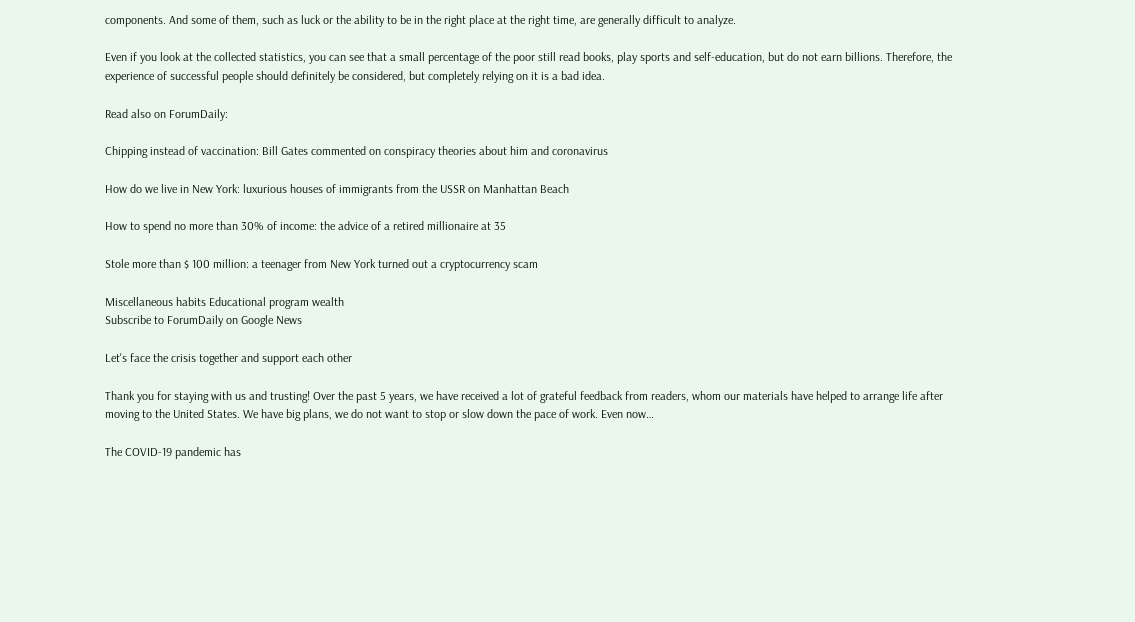components. And some of them, such as luck or the ability to be in the right place at the right time, are generally difficult to analyze.

Even if you look at the collected statistics, you can see that a small percentage of the poor still read books, play sports and self-education, but do not earn billions. Therefore, the experience of successful people should definitely be considered, but completely relying on it is a bad idea.

Read also on ForumDaily:

Chipping instead of vaccination: Bill Gates commented on conspiracy theories about him and coronavirus

How do we live in New York: luxurious houses of immigrants from the USSR on Manhattan Beach

How to spend no more than 30% of income: the advice of a retired millionaire at 35

Stole more than $ 100 million: a teenager from New York turned out a cryptocurrency scam

Miscellaneous habits Educational program wealth
Subscribe to ForumDaily on Google News

Let's face the crisis together and support each other

Thank you for staying with us and trusting! Over the past 5 years, we have received a lot of grateful feedback from readers, whom our materials have helped to arrange life after moving to the United States. We have big plans, we do not want to stop or slow down the pace of work. Even now…

The COVID-19 pandemic has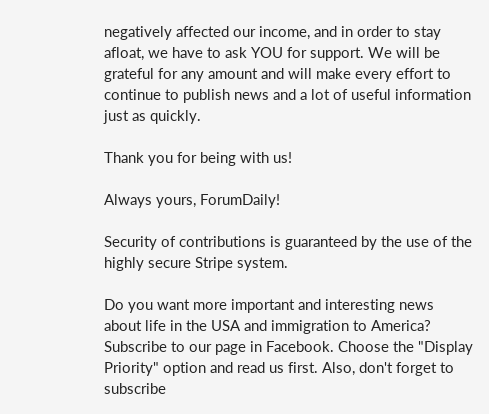negatively affected our income, and in order to stay afloat, we have to ask YOU for support. We will be grateful for any amount and will make every effort to continue to publish news and a lot of useful information just as quickly.

Thank you for being with us!

Always yours, ForumDaily!

Security of contributions is guaranteed by the use of the highly secure Stripe system.

Do you want more important and interesting news about life in the USA and immigration to America? Subscribe to our page in Facebook. Choose the "Display Priority" option and read us first. Also, don't forget to subscribe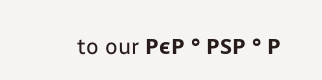to our РєР ° РЅР ° Р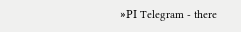»РІ Telegram - there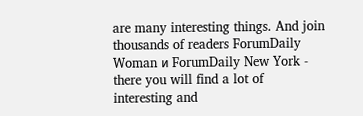are many interesting things. And join thousands of readers ForumDaily Woman и ForumDaily New York - there you will find a lot of interesting and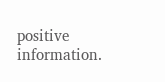positive information.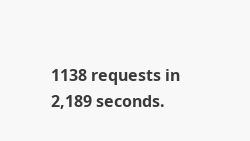1138 requests in 2,189 seconds.